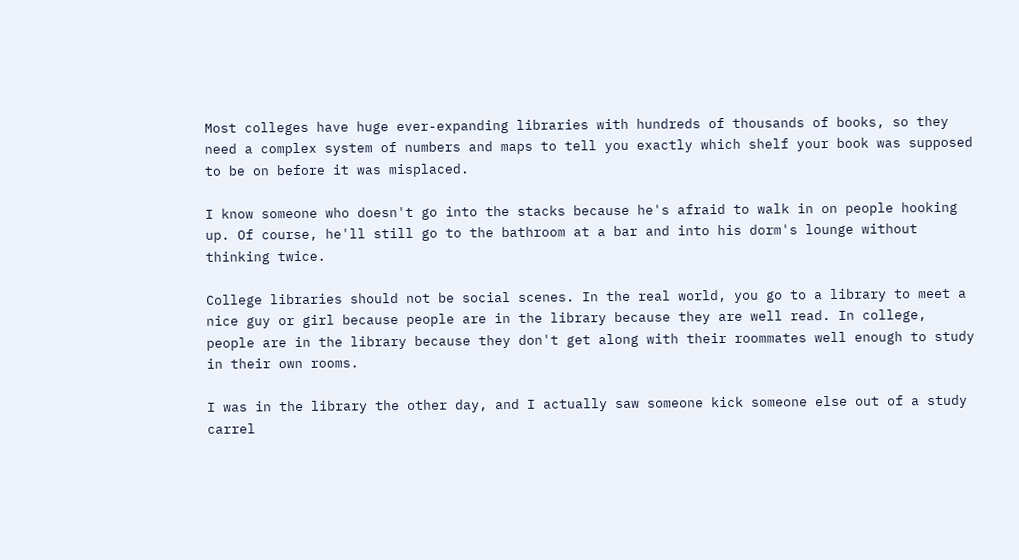Most colleges have huge ever-expanding libraries with hundreds of thousands of books, so they need a complex system of numbers and maps to tell you exactly which shelf your book was supposed to be on before it was misplaced.

I know someone who doesn't go into the stacks because he's afraid to walk in on people hooking up. Of course, he'll still go to the bathroom at a bar and into his dorm's lounge without thinking twice.

College libraries should not be social scenes. In the real world, you go to a library to meet a nice guy or girl because people are in the library because they are well read. In college, people are in the library because they don't get along with their roommates well enough to study in their own rooms.

I was in the library the other day, and I actually saw someone kick someone else out of a study carrel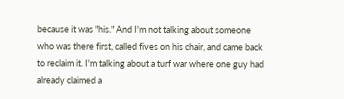because it was "his." And I'm not talking about someone who was there first, called fives on his chair, and came back to reclaim it. I'm talking about a turf war where one guy had already claimed a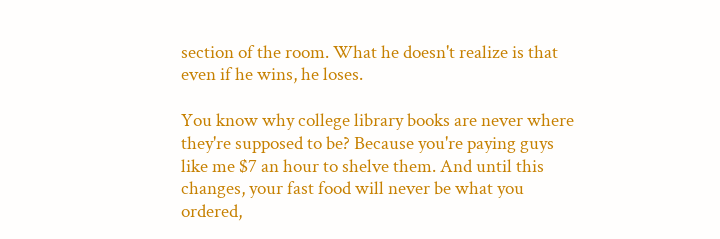section of the room. What he doesn't realize is that even if he wins, he loses.

You know why college library books are never where they're supposed to be? Because you're paying guys like me $7 an hour to shelve them. And until this changes, your fast food will never be what you ordered,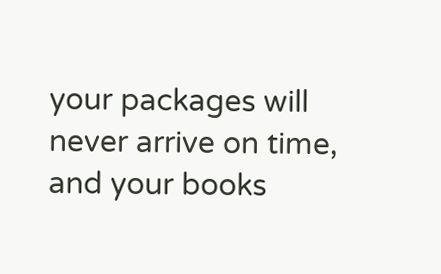your packages will never arrive on time, and your books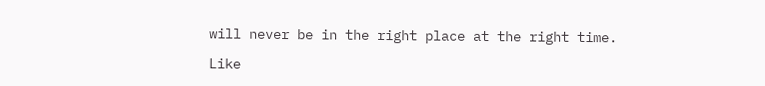will never be in the right place at the right time.

Like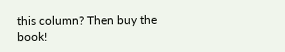this column? Then buy the book!